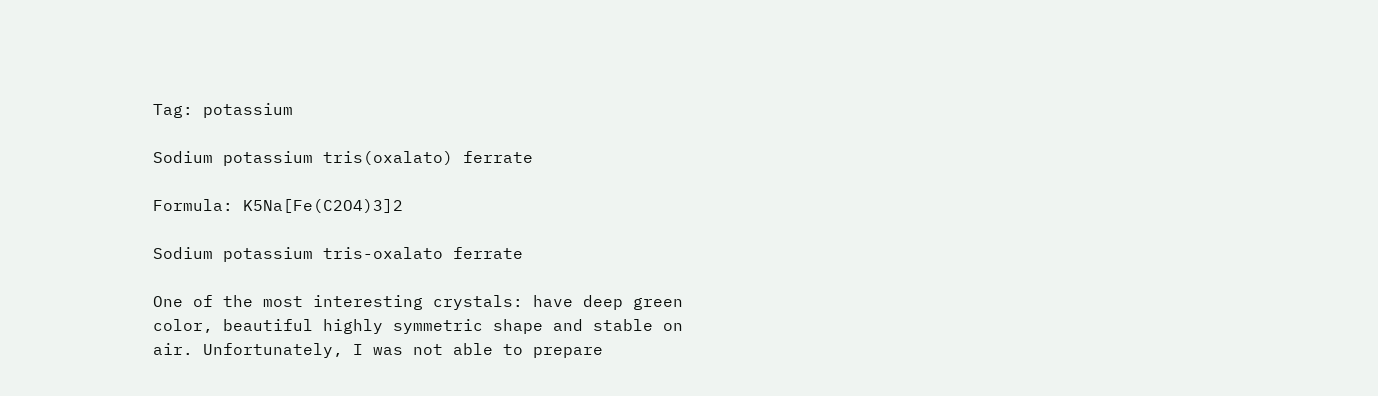Tag: potassium

Sodium potassium tris(oxalato) ferrate

Formula: K5Na[Fe(C2O4)3]2

Sodium potassium tris-oxalato ferrate

One of the most interesting crystals: have deep green color, beautiful highly symmetric shape and stable on air. Unfortunately, I was not able to prepare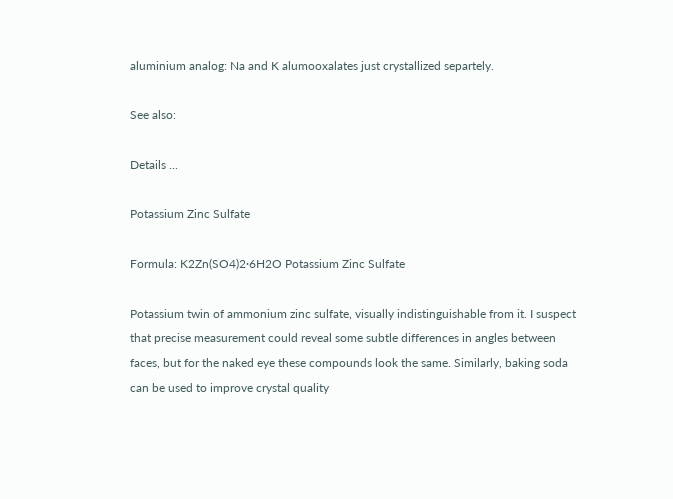aluminium analog: Na and K alumooxalates just crystallized separtely.

See also:

Details ...

Potassium Zinc Sulfate

Formula: K2Zn(SO4)2·6H2O Potassium Zinc Sulfate

Potassium twin of ammonium zinc sulfate, visually indistinguishable from it. I suspect that precise measurement could reveal some subtle differences in angles between faces, but for the naked eye these compounds look the same. Similarly, baking soda can be used to improve crystal quality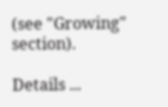(see "Growing" section).

Details ...